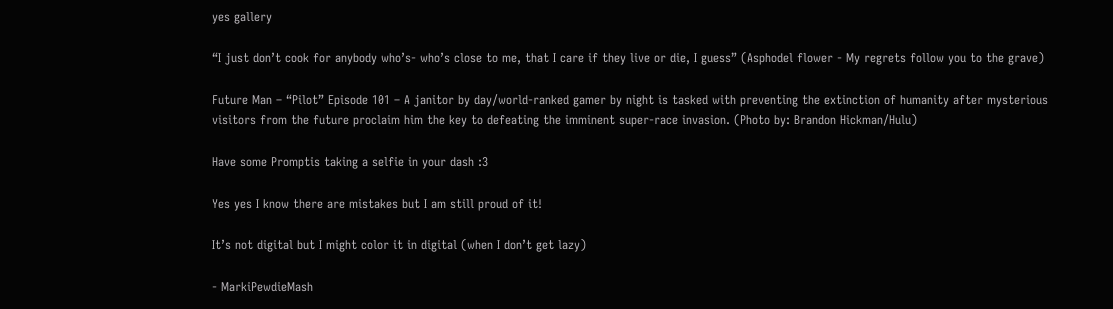yes gallery

“I just don’t cook for anybody who’s- who’s close to me, that I care if they live or die, I guess” (Asphodel flower - My regrets follow you to the grave)

Future Man – “Pilot” Episode 101 – A janitor by day/world-ranked gamer by night is tasked with preventing the extinction of humanity after mysterious visitors from the future proclaim him the key to defeating the imminent super-race invasion. (Photo by: Brandon Hickman/Hulu)

Have some Promptis taking a selfie in your dash :3

Yes yes I know there are mistakes but I am still proud of it!

It’s not digital but I might color it in digital (when I don’t get lazy)

- MarkiPewdieMash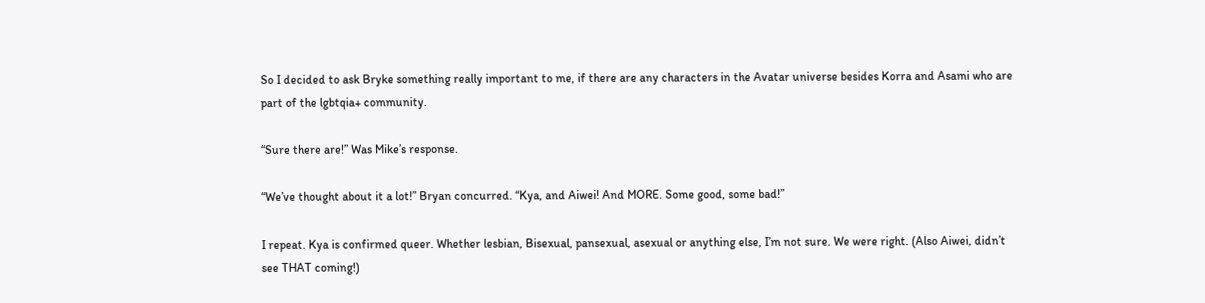So I decided to ask Bryke something really important to me, if there are any characters in the Avatar universe besides Korra and Asami who are part of the lgbtqia+ community.

“Sure there are!” Was Mike’s response.

“We’ve thought about it a lot!” Bryan concurred. “Kya, and Aiwei! And MORE. Some good, some bad!”

I repeat. Kya is confirmed queer. Whether lesbian, Bisexual, pansexual, asexual or anything else, I’m not sure. We were right. (Also Aiwei, didn’t see THAT coming!)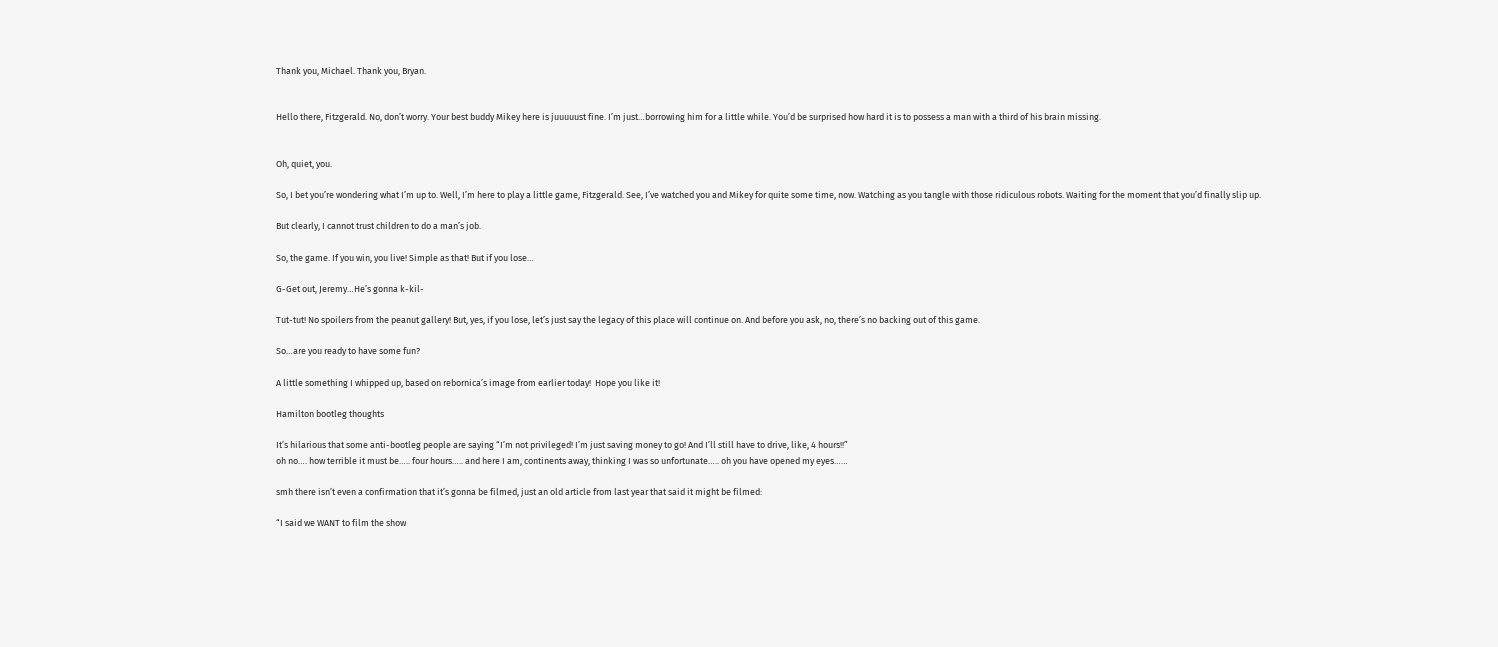Thank you, Michael. Thank you, Bryan.


Hello there, Fitzgerald. No, don’t worry. Your best buddy Mikey here is juuuuust fine. I’m just…borrowing him for a little while. You’d be surprised how hard it is to possess a man with a third of his brain missing.


Oh, quiet, you.

So, I bet you’re wondering what I’m up to. Well, I’m here to play a little game, Fitzgerald. See, I’ve watched you and Mikey for quite some time, now. Watching as you tangle with those ridiculous robots. Waiting for the moment that you’d finally slip up.

But clearly, I cannot trust children to do a man’s job.

So, the game. If you win, you live! Simple as that! But if you lose…

G-Get out, Jeremy…He’s gonna k-kil-

Tut-tut! No spoilers from the peanut gallery! But, yes, if you lose, let’s just say the legacy of this place will continue on. And before you ask, no, there’s no backing out of this game.

So…are you ready to have some fun?

A little something I whipped up, based on rebornica’s image from earlier today!  Hope you like it!

Hamilton bootleg thoughts

It’s hilarious that some anti-bootleg people are saying “I’m not privileged! I’m just saving money to go! And I’ll still have to drive, like, 4 hours!!”
oh no…. how terrible it must be….. four hours….. and here I am, continents away, thinking I was so unfortunate….. oh you have opened my eyes……

smh there isn’t even a confirmation that it’s gonna be filmed, just an old article from last year that said it might be filmed:

“I said we WANT to film the show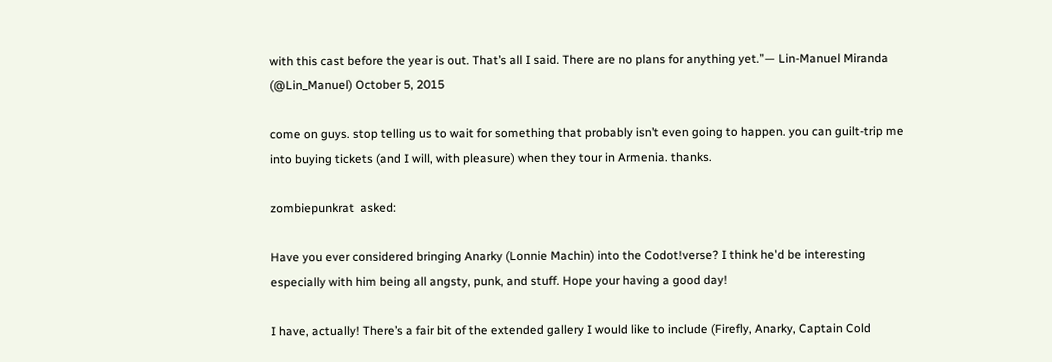with this cast before the year is out. That’s all I said. There are no plans for anything yet.”— Lin-Manuel Miranda (@Lin_Manuel) October 5, 2015

come on guys. stop telling us to wait for something that probably isn’t even going to happen. you can guilt-trip me into buying tickets (and I will, with pleasure) when they tour in Armenia. thanks.

zombiepunkrat  asked:

Have you ever considered bringing Anarky (Lonnie Machin) into the Codot!verse? I think he'd be interesting especially with him being all angsty, punk, and stuff. Hope your having a good day!

I have, actually! There’s a fair bit of the extended gallery I would like to include (Firefly, Anarky, Captain Cold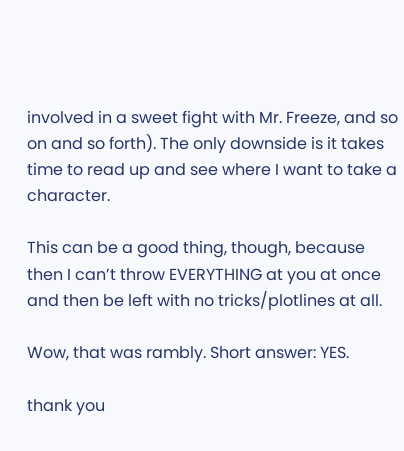involved in a sweet fight with Mr. Freeze, and so on and so forth). The only downside is it takes time to read up and see where I want to take a character.

This can be a good thing, though, because then I can’t throw EVERYTHING at you at once and then be left with no tricks/plotlines at all.

Wow, that was rambly. Short answer: YES.

thank you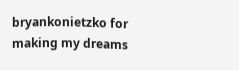bryankonietzko for making my dreams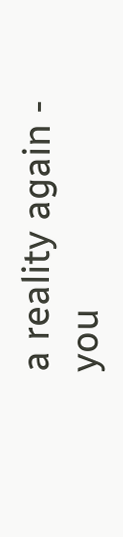a reality again - you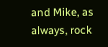and Mike, as always, rock